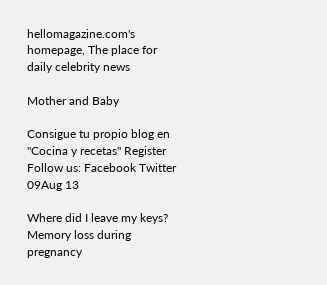hellomagazine.com's homepage, The place for daily celebrity news

Mother and Baby

Consigue tu propio blog en "Cocina y recetas" Register
Follow us: Facebook Twitter
09Aug 13

Where did I leave my keys? Memory loss during pregnancy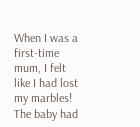When I was a first-time mum, I felt like I had lost my marbles! The baby had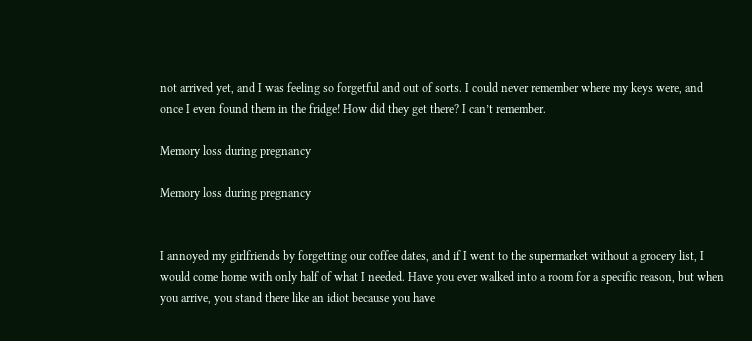not arrived yet, and I was feeling so forgetful and out of sorts. I could never remember where my keys were, and once I even found them in the fridge! How did they get there? I can’t remember.

Memory loss during pregnancy

Memory loss during pregnancy


I annoyed my girlfriends by forgetting our coffee dates, and if I went to the supermarket without a grocery list, I would come home with only half of what I needed. Have you ever walked into a room for a specific reason, but when you arrive, you stand there like an idiot because you have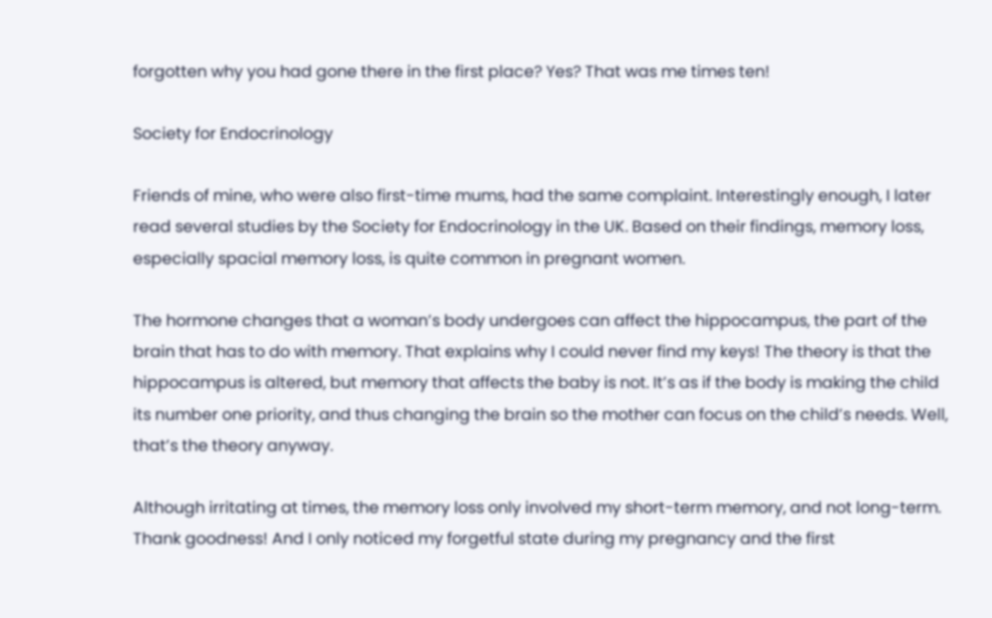forgotten why you had gone there in the first place? Yes? That was me times ten!

Society for Endocrinology

Friends of mine, who were also first-time mums, had the same complaint. Interestingly enough, I later read several studies by the Society for Endocrinology in the UK. Based on their findings, memory loss, especially spacial memory loss, is quite common in pregnant women.

The hormone changes that a woman’s body undergoes can affect the hippocampus, the part of the brain that has to do with memory. That explains why I could never find my keys! The theory is that the hippocampus is altered, but memory that affects the baby is not. It’s as if the body is making the child its number one priority, and thus changing the brain so the mother can focus on the child’s needs. Well, that’s the theory anyway.

Although irritating at times, the memory loss only involved my short-term memory, and not long-term. Thank goodness! And I only noticed my forgetful state during my pregnancy and the first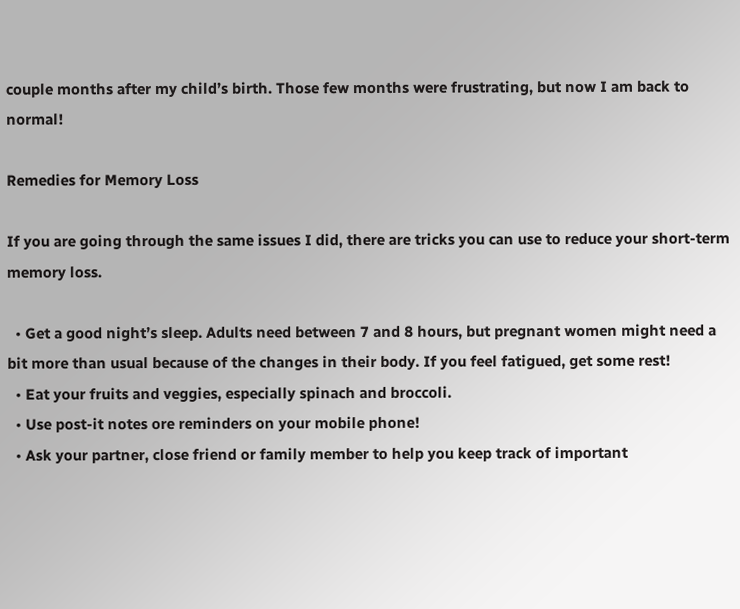couple months after my child’s birth. Those few months were frustrating, but now I am back to normal!

Remedies for Memory Loss

If you are going through the same issues I did, there are tricks you can use to reduce your short-term memory loss.

  • Get a good night’s sleep. Adults need between 7 and 8 hours, but pregnant women might need a bit more than usual because of the changes in their body. If you feel fatigued, get some rest!
  • Eat your fruits and veggies, especially spinach and broccoli.
  • Use post-it notes ore reminders on your mobile phone!
  • Ask your partner, close friend or family member to help you keep track of important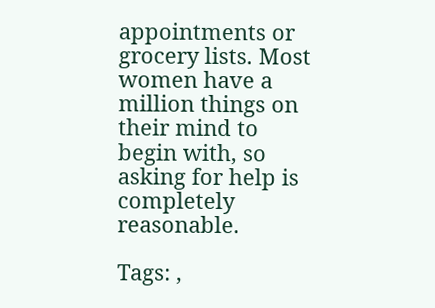appointments or grocery lists. Most women have a million things on their mind to begin with, so asking for help is completely reasonable.

Tags: ,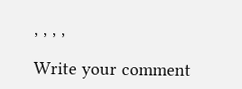, , , ,

Write your comment